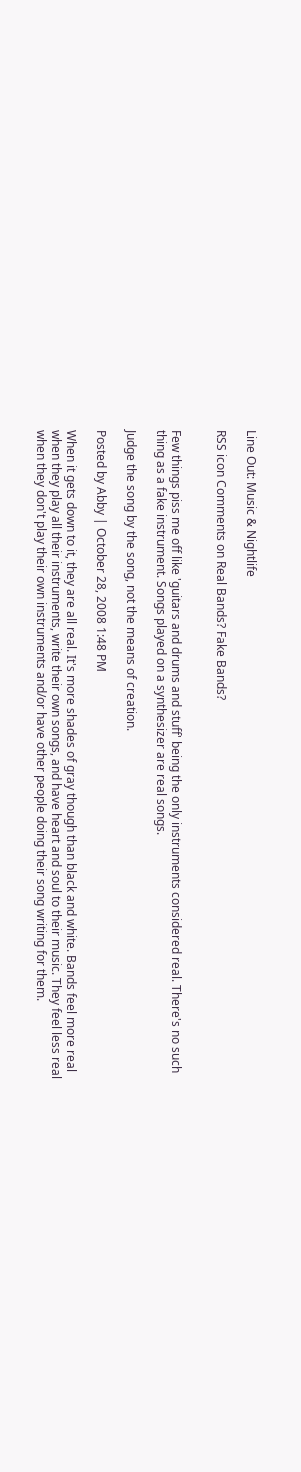Line Out: Music & Nightlife

RSS icon Comments on Real Bands? Fake Bands?


Few things piss me off like 'guitars and drums and stuff' being the only instruments considered real. There's no such thing as a fake instrument. Songs played on a synthesizer are real songs.

Judge the song by the song, not the means of creation.

Posted by Abby | October 28, 2008 1:48 PM

When it gets down to it, they are all real. It's more shades of gray though than black and white. Bands feel more real when they play all their instruments, write their own songs, and have heart and soul to their music. They feel less real when they don't play their own instruments and/or have other people doing their song writing for them.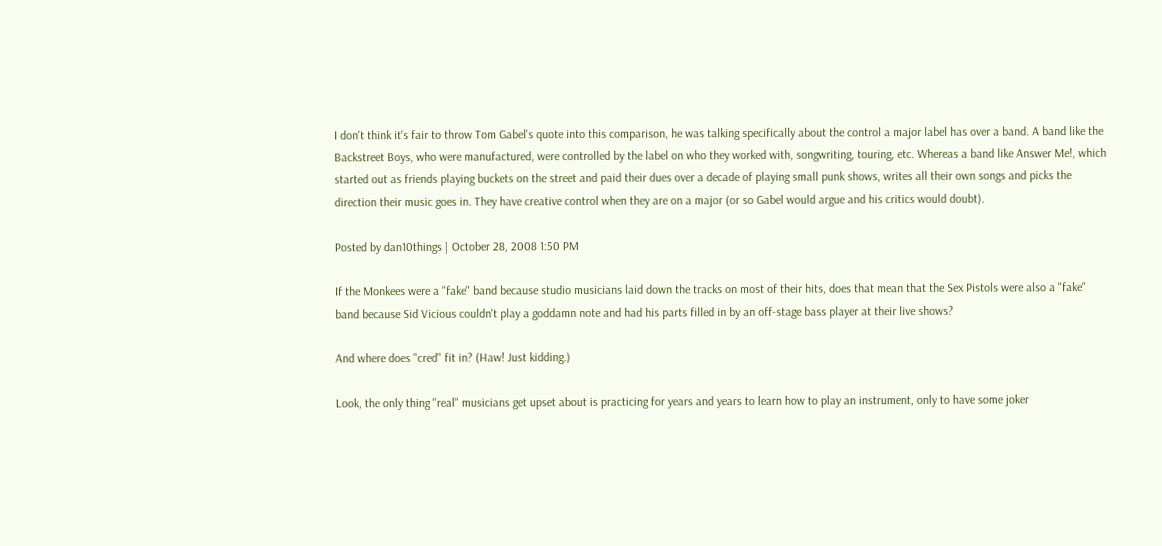I don't think it's fair to throw Tom Gabel's quote into this comparison, he was talking specifically about the control a major label has over a band. A band like the Backstreet Boys, who were manufactured, were controlled by the label on who they worked with, songwriting, touring, etc. Whereas a band like Answer Me!, which started out as friends playing buckets on the street and paid their dues over a decade of playing small punk shows, writes all their own songs and picks the direction their music goes in. They have creative control when they are on a major (or so Gabel would argue and his critics would doubt).

Posted by dan10things | October 28, 2008 1:50 PM

If the Monkees were a "fake" band because studio musicians laid down the tracks on most of their hits, does that mean that the Sex Pistols were also a "fake" band because Sid Vicious couldn't play a goddamn note and had his parts filled in by an off-stage bass player at their live shows?

And where does "cred" fit in? (Haw! Just kidding.)

Look, the only thing "real" musicians get upset about is practicing for years and years to learn how to play an instrument, only to have some joker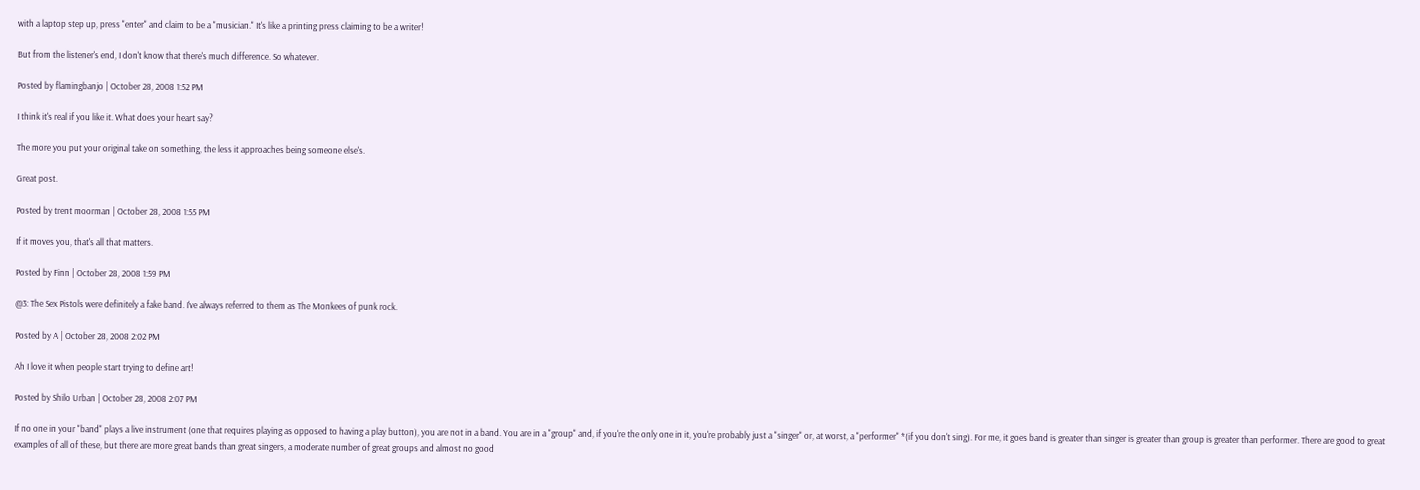with a laptop step up, press "enter" and claim to be a "musician." It's like a printing press claiming to be a writer!

But from the listener's end, I don't know that there's much difference. So whatever.

Posted by flamingbanjo | October 28, 2008 1:52 PM

I think it's real if you like it. What does your heart say?

The more you put your original take on something, the less it approaches being someone else's.

Great post.

Posted by trent moorman | October 28, 2008 1:55 PM

If it moves you, that's all that matters.

Posted by Finn | October 28, 2008 1:59 PM

@3: The Sex Pistols were definitely a fake band. I've always referred to them as The Monkees of punk rock.

Posted by A | October 28, 2008 2:02 PM

Ah I love it when people start trying to define art!

Posted by Shilo Urban | October 28, 2008 2:07 PM

If no one in your "band" plays a live instrument (one that requires playing as opposed to having a play button), you are not in a band. You are in a "group" and, if you're the only one in it, you're probably just a "singer" or, at worst, a "performer" *(if you don't sing). For me, it goes band is greater than singer is greater than group is greater than performer. There are good to great examples of all of these, but there are more great bands than great singers, a moderate number of great groups and almost no good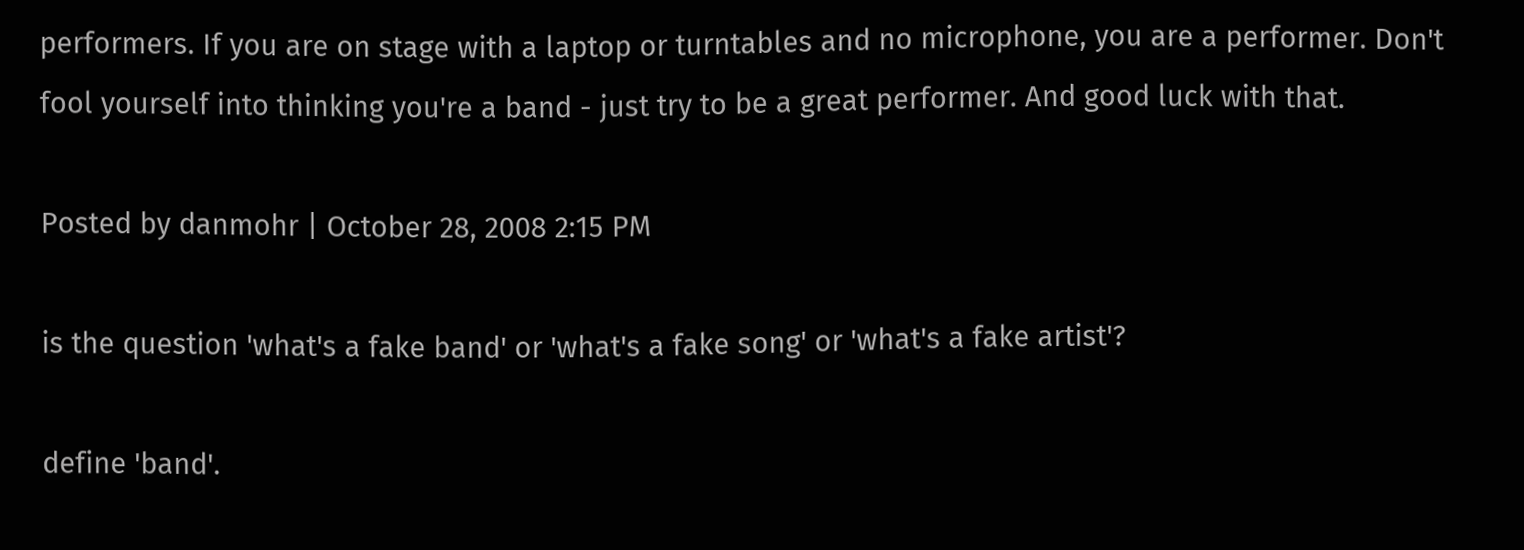performers. If you are on stage with a laptop or turntables and no microphone, you are a performer. Don't fool yourself into thinking you're a band - just try to be a great performer. And good luck with that.

Posted by danmohr | October 28, 2008 2:15 PM

is the question 'what's a fake band' or 'what's a fake song' or 'what's a fake artist'?

define 'band'.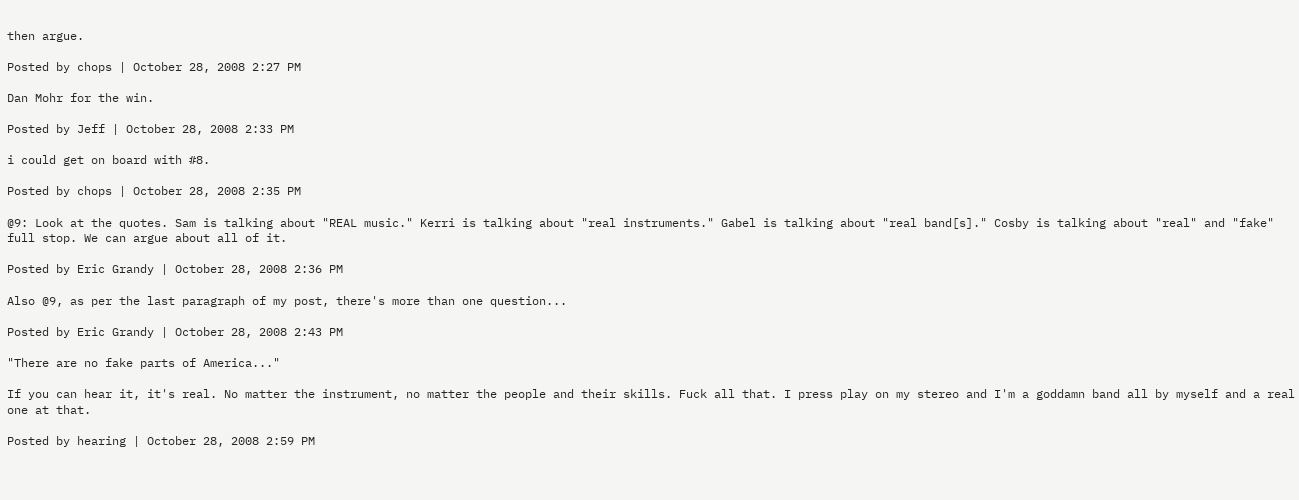then argue.

Posted by chops | October 28, 2008 2:27 PM

Dan Mohr for the win.

Posted by Jeff | October 28, 2008 2:33 PM

i could get on board with #8.

Posted by chops | October 28, 2008 2:35 PM

@9: Look at the quotes. Sam is talking about "REAL music." Kerri is talking about "real instruments." Gabel is talking about "real band[s]." Cosby is talking about "real" and "fake" full stop. We can argue about all of it.

Posted by Eric Grandy | October 28, 2008 2:36 PM

Also @9, as per the last paragraph of my post, there's more than one question...

Posted by Eric Grandy | October 28, 2008 2:43 PM

"There are no fake parts of America..."

If you can hear it, it's real. No matter the instrument, no matter the people and their skills. Fuck all that. I press play on my stereo and I'm a goddamn band all by myself and a real one at that.

Posted by hearing | October 28, 2008 2:59 PM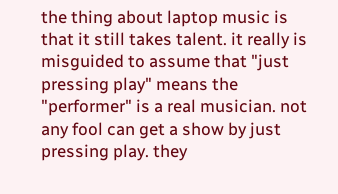the thing about laptop music is that it still takes talent. it really is misguided to assume that "just pressing play" means the "performer" is a real musician. not any fool can get a show by just pressing play. they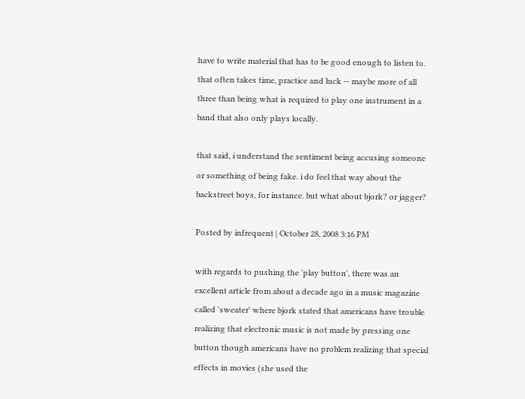have to write material that has to be good enough to listen to. that often takes time, practice and luck -- maybe more of all three than being what is required to play one instrument in a band that also only plays locally.

that said, i understand the sentiment being accusing someone or something of being fake. i do feel that way about the backstreet boys, for instance. but what about bjork? or jagger?

Posted by infrequent | October 28, 2008 3:16 PM

with regards to pushing the 'play button', there was an excellent article from about a decade ago in a music magazine called 'sweater' where bjork stated that americans have trouble realizing that electronic music is not made by pressing one button though americans have no problem realizing that special effects in movies (she used the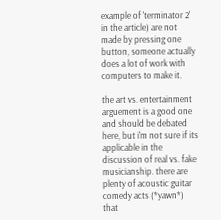example of 'terminator 2' in the article) are not made by pressing one button, someone actually does a lot of work with computers to make it.

the art vs. entertainment arguement is a good one and should be debated here, but i'm not sure if its applicable in the discussion of real vs. fake musicianship. there are plenty of acoustic guitar comedy acts (*yawn*) that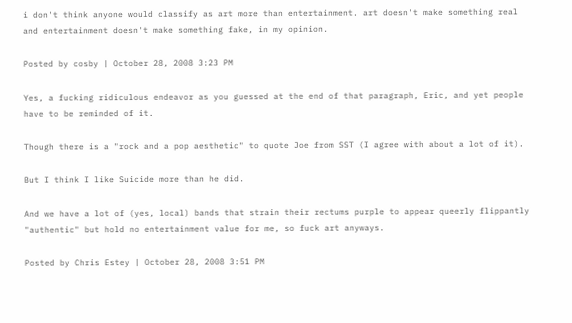i don't think anyone would classify as art more than entertainment. art doesn't make something real and entertainment doesn't make something fake, in my opinion.

Posted by cosby | October 28, 2008 3:23 PM

Yes, a fucking ridiculous endeavor as you guessed at the end of that paragraph, Eric, and yet people have to be reminded of it.

Though there is a "rock and a pop aesthetic" to quote Joe from SST (I agree with about a lot of it).

But I think I like Suicide more than he did.

And we have a lot of (yes, local) bands that strain their rectums purple to appear queerly flippantly "authentic" but hold no entertainment value for me, so fuck art anyways.

Posted by Chris Estey | October 28, 2008 3:51 PM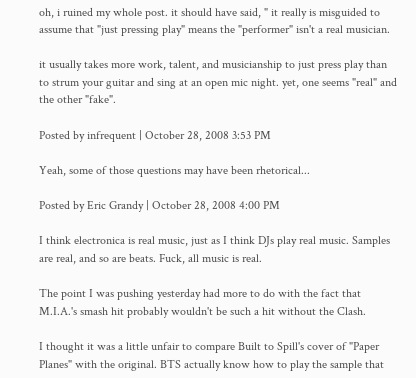oh, i ruined my whole post. it should have said, " it really is misguided to assume that "just pressing play" means the "performer" isn't a real musician.

it usually takes more work, talent, and musicianship to just press play than to strum your guitar and sing at an open mic night. yet, one seems "real" and the other "fake".

Posted by infrequent | October 28, 2008 3:53 PM

Yeah, some of those questions may have been rhetorical...

Posted by Eric Grandy | October 28, 2008 4:00 PM

I think electronica is real music, just as I think DJs play real music. Samples are real, and so are beats. Fuck, all music is real.

The point I was pushing yesterday had more to do with the fact that M.I.A.'s smash hit probably wouldn't be such a hit without the Clash.

I thought it was a little unfair to compare Built to Spill's cover of "Paper Planes" with the original. BTS actually know how to play the sample that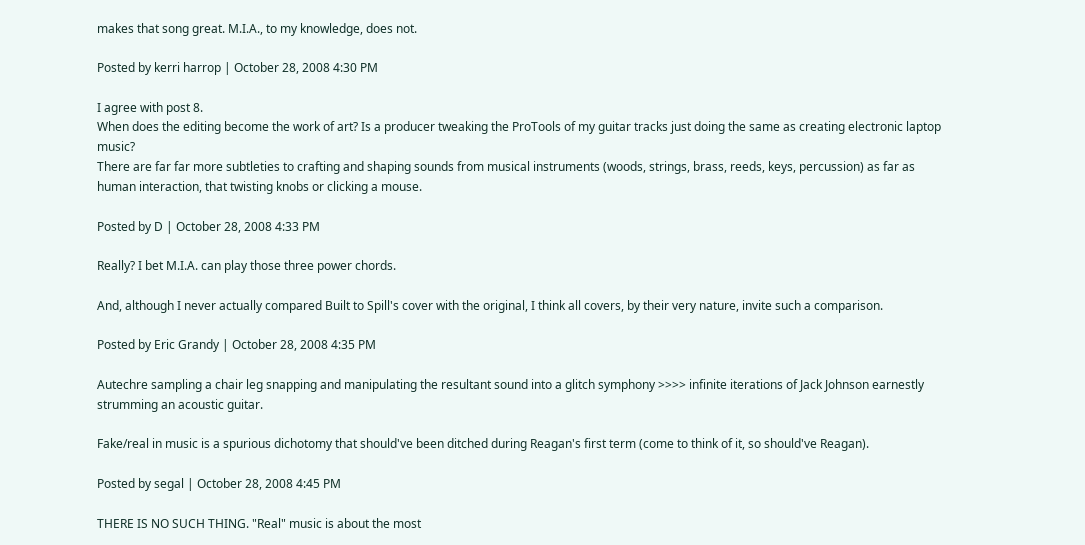makes that song great. M.I.A., to my knowledge, does not.

Posted by kerri harrop | October 28, 2008 4:30 PM

I agree with post 8.
When does the editing become the work of art? Is a producer tweaking the ProTools of my guitar tracks just doing the same as creating electronic laptop music?
There are far far more subtleties to crafting and shaping sounds from musical instruments (woods, strings, brass, reeds, keys, percussion) as far as human interaction, that twisting knobs or clicking a mouse.

Posted by D | October 28, 2008 4:33 PM

Really? I bet M.I.A. can play those three power chords.

And, although I never actually compared Built to Spill's cover with the original, I think all covers, by their very nature, invite such a comparison.

Posted by Eric Grandy | October 28, 2008 4:35 PM

Autechre sampling a chair leg snapping and manipulating the resultant sound into a glitch symphony >>>> infinite iterations of Jack Johnson earnestly strumming an acoustic guitar.

Fake/real in music is a spurious dichotomy that should've been ditched during Reagan's first term (come to think of it, so should've Reagan).

Posted by segal | October 28, 2008 4:45 PM

THERE IS NO SUCH THING. "Real" music is about the most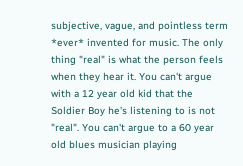subjective, vague, and pointless term *ever* invented for music. The only thing "real" is what the person feels when they hear it. You can't argue with a 12 year old kid that the Soldier Boy he's listening to is not "real". You can't argue to a 60 year old blues musician playing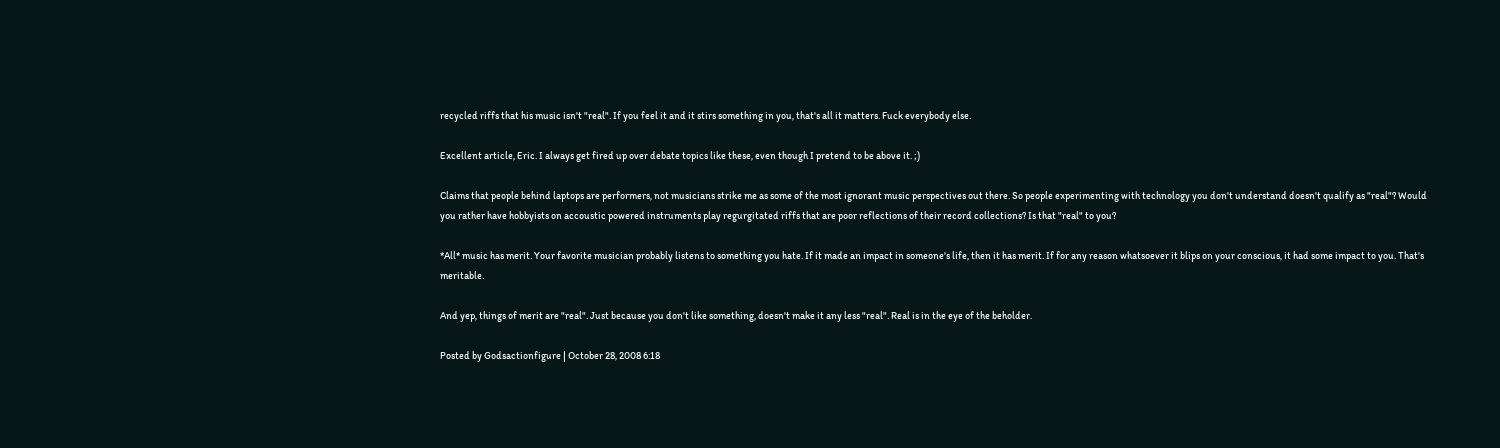recycled riffs that his music isn't "real". If you feel it and it stirs something in you, that's all it matters. Fuck everybody else.

Excellent article, Eric. I always get fired up over debate topics like these, even though I pretend to be above it. ;)

Claims that people behind laptops are performers, not musicians strike me as some of the most ignorant music perspectives out there. So people experimenting with technology you don't understand doesn't qualify as "real"? Would you rather have hobbyists on accoustic powered instruments play regurgitated riffs that are poor reflections of their record collections? Is that "real" to you?

*All* music has merit. Your favorite musician probably listens to something you hate. If it made an impact in someone's life, then it has merit. If for any reason whatsoever it blips on your conscious, it had some impact to you. That's meritable.

And yep, things of merit are "real". Just because you don't like something, doesn't make it any less "real". Real is in the eye of the beholder.

Posted by Godsactionfigure | October 28, 2008 6:18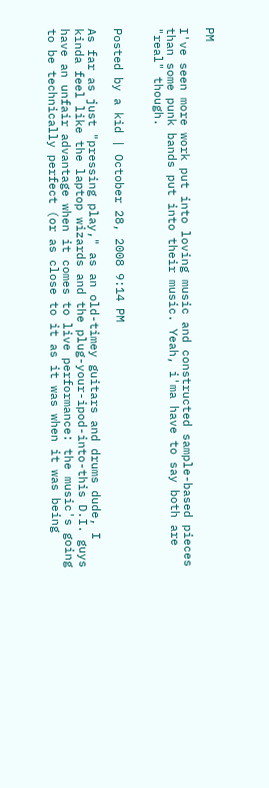PM

I've seen more work put into loving music and constructed sample-based pieces than some punk bands put into their music. Yeah, i'ma have to say both are "real" though.


Posted by a kid | October 28, 2008 9:14 PM

As far as just "pressing play," as an old-timey guitars and drums dude, I kinda feel like the laptop wizards and the plug-your-ipod-into-this D.I. guys have an unfair advantage when it comes to live performance: the music's going to be technically perfect (or as close to it as it was when it was being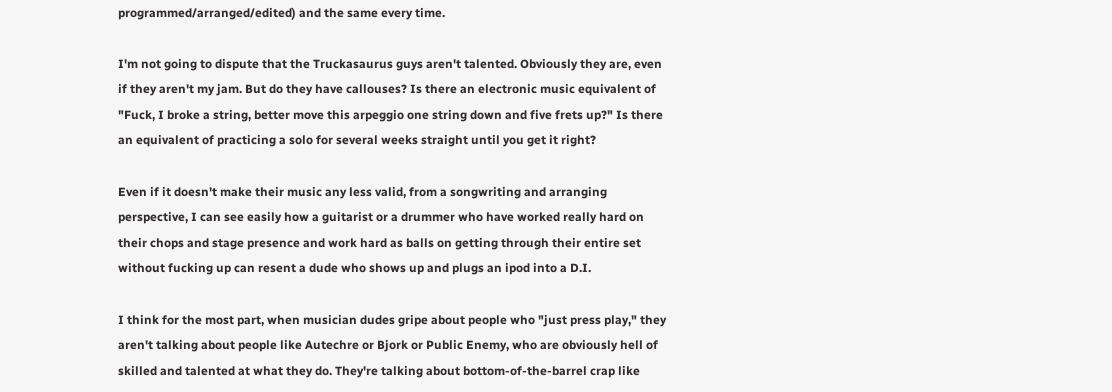programmed/arranged/edited) and the same every time.

I'm not going to dispute that the Truckasaurus guys aren't talented. Obviously they are, even if they aren't my jam. But do they have callouses? Is there an electronic music equivalent of "Fuck, I broke a string, better move this arpeggio one string down and five frets up?" Is there an equivalent of practicing a solo for several weeks straight until you get it right?

Even if it doesn't make their music any less valid, from a songwriting and arranging perspective, I can see easily how a guitarist or a drummer who have worked really hard on their chops and stage presence and work hard as balls on getting through their entire set without fucking up can resent a dude who shows up and plugs an ipod into a D.I.

I think for the most part, when musician dudes gripe about people who "just press play," they aren't talking about people like Autechre or Bjork or Public Enemy, who are obviously hell of skilled and talented at what they do. They're talking about bottom-of-the-barrel crap like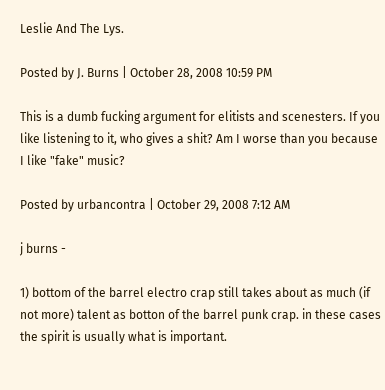Leslie And The Lys.

Posted by J. Burns | October 28, 2008 10:59 PM

This is a dumb fucking argument for elitists and scenesters. If you like listening to it, who gives a shit? Am I worse than you because I like "fake" music?

Posted by urbancontra | October 29, 2008 7:12 AM

j burns -

1) bottom of the barrel electro crap still takes about as much (if not more) talent as botton of the barrel punk crap. in these cases the spirit is usually what is important.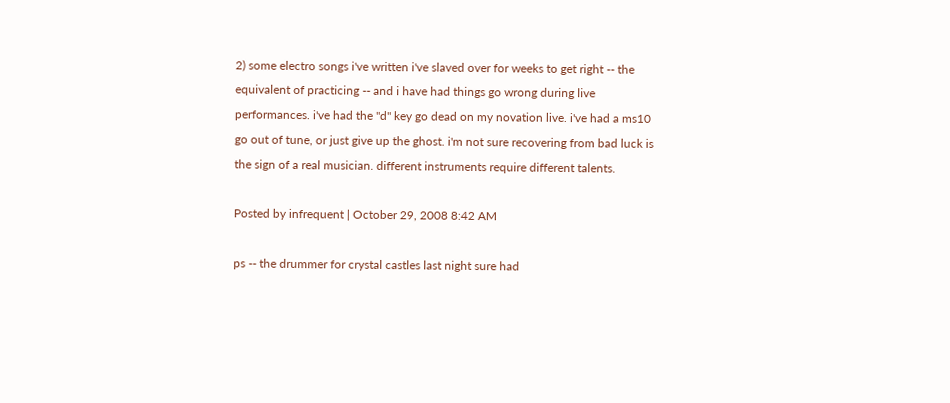2) some electro songs i've written i've slaved over for weeks to get right -- the equivalent of practicing -- and i have had things go wrong during live performances. i've had the "d" key go dead on my novation live. i've had a ms10 go out of tune, or just give up the ghost. i'm not sure recovering from bad luck is the sign of a real musician. different instruments require different talents.

Posted by infrequent | October 29, 2008 8:42 AM

ps -- the drummer for crystal castles last night sure had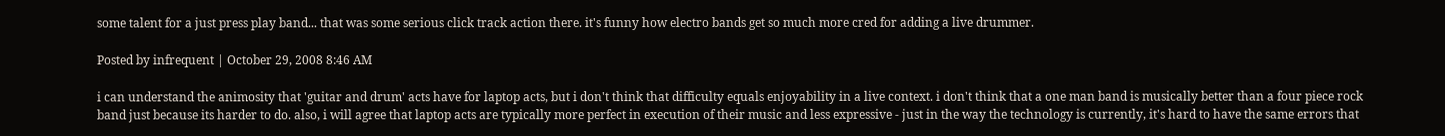some talent for a just press play band... that was some serious click track action there. it's funny how electro bands get so much more cred for adding a live drummer.

Posted by infrequent | October 29, 2008 8:46 AM

i can understand the animosity that 'guitar and drum' acts have for laptop acts, but i don't think that difficulty equals enjoyability in a live context. i don't think that a one man band is musically better than a four piece rock band just because its harder to do. also, i will agree that laptop acts are typically more perfect in execution of their music and less expressive - just in the way the technology is currently, it's hard to have the same errors that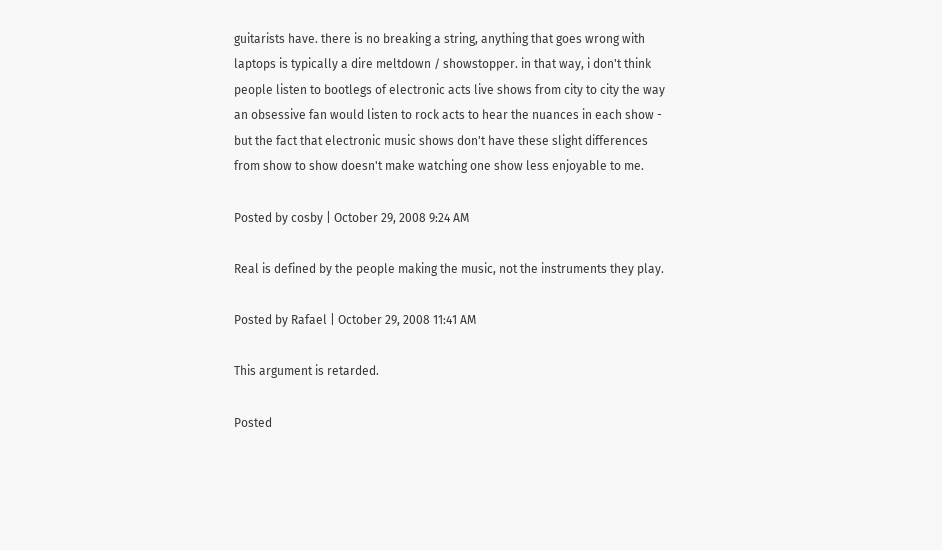guitarists have. there is no breaking a string, anything that goes wrong with laptops is typically a dire meltdown / showstopper. in that way, i don't think people listen to bootlegs of electronic acts live shows from city to city the way an obsessive fan would listen to rock acts to hear the nuances in each show - but the fact that electronic music shows don't have these slight differences from show to show doesn't make watching one show less enjoyable to me.

Posted by cosby | October 29, 2008 9:24 AM

Real is defined by the people making the music, not the instruments they play.

Posted by Rafael | October 29, 2008 11:41 AM

This argument is retarded.

Posted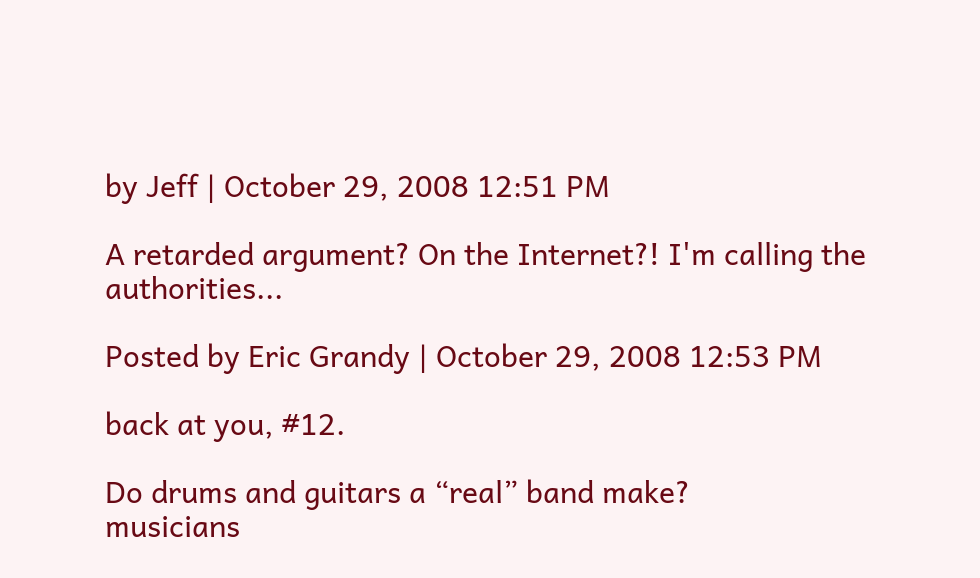by Jeff | October 29, 2008 12:51 PM

A retarded argument? On the Internet?! I'm calling the authorities...

Posted by Eric Grandy | October 29, 2008 12:53 PM

back at you, #12.

Do drums and guitars a “real” band make?
musicians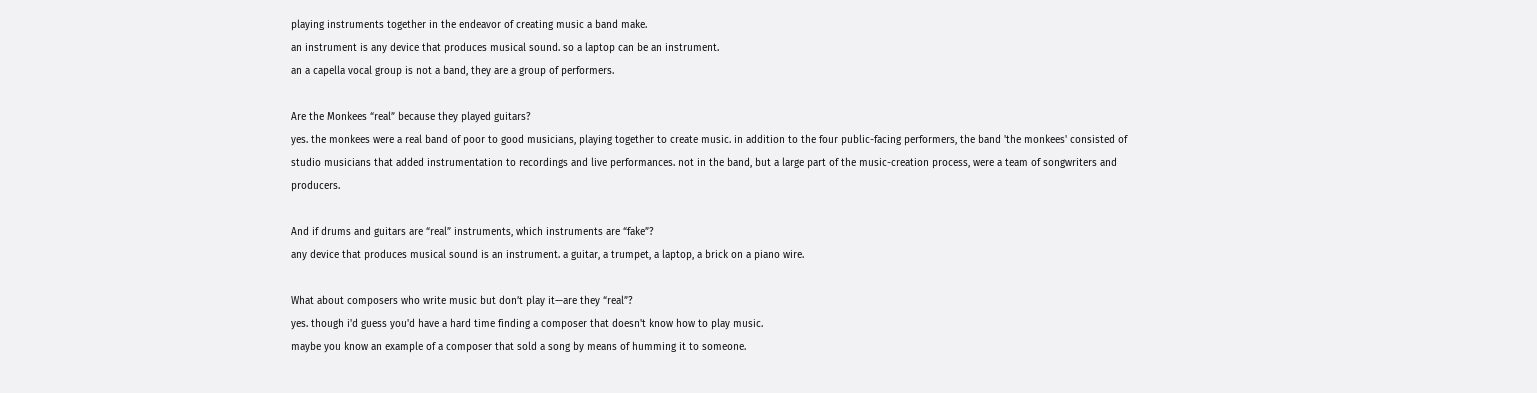playing instruments together in the endeavor of creating music a band make.
an instrument is any device that produces musical sound. so a laptop can be an instrument.
an a capella vocal group is not a band, they are a group of performers.

Are the Monkees “real” because they played guitars?
yes. the monkees were a real band of poor to good musicians, playing together to create music. in addition to the four public-facing performers, the band 'the monkees' consisted of studio musicians that added instrumentation to recordings and live performances. not in the band, but a large part of the music-creation process, were a team of songwriters and producers.

And if drums and guitars are “real” instruments, which instruments are “fake”?
any device that produces musical sound is an instrument. a guitar, a trumpet, a laptop, a brick on a piano wire.

What about composers who write music but don’t play it—are they “real”?
yes. though i'd guess you'd have a hard time finding a composer that doesn't know how to play music.
maybe you know an example of a composer that sold a song by means of humming it to someone.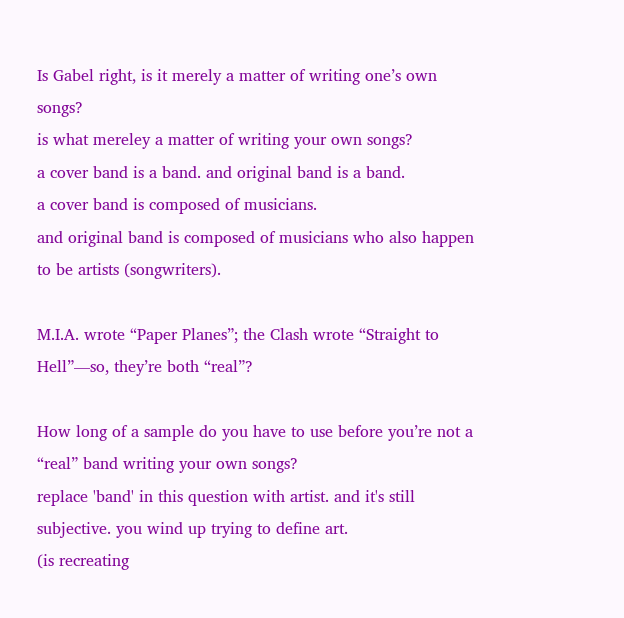Is Gabel right, is it merely a matter of writing one’s own songs?
is what mereley a matter of writing your own songs?
a cover band is a band. and original band is a band.
a cover band is composed of musicians.
and original band is composed of musicians who also happen to be artists (songwriters).

M.I.A. wrote “Paper Planes”; the Clash wrote “Straight to Hell”—so, they’re both “real”?

How long of a sample do you have to use before you’re not a “real” band writing your own songs?
replace 'band' in this question with artist. and it's still subjective. you wind up trying to define art.
(is recreating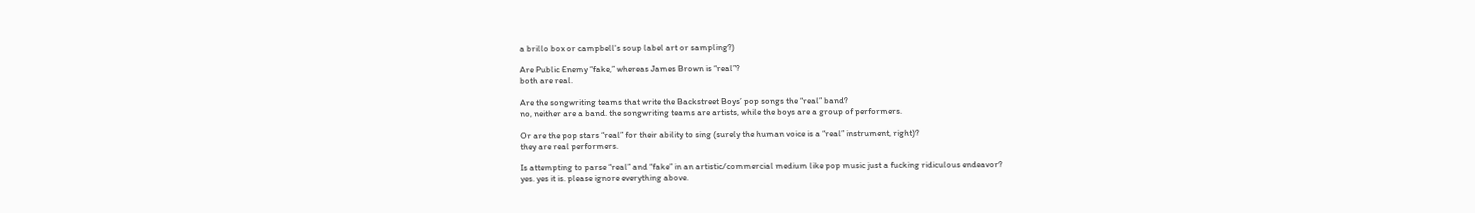a brillo box or campbell's soup label art or sampling?)

Are Public Enemy “fake,” whereas James Brown is “real”?
both are real.

Are the songwriting teams that write the Backstreet Boys’ pop songs the “real” band?
no, neither are a band. the songwriting teams are artists, while the boys are a group of performers.

Or are the pop stars “real” for their ability to sing (surely the human voice is a “real” instrument, right)?
they are real performers.

Is attempting to parse “real” and “fake” in an artistic/commercial medium like pop music just a fucking ridiculous endeavor?
yes. yes it is. please ignore everything above.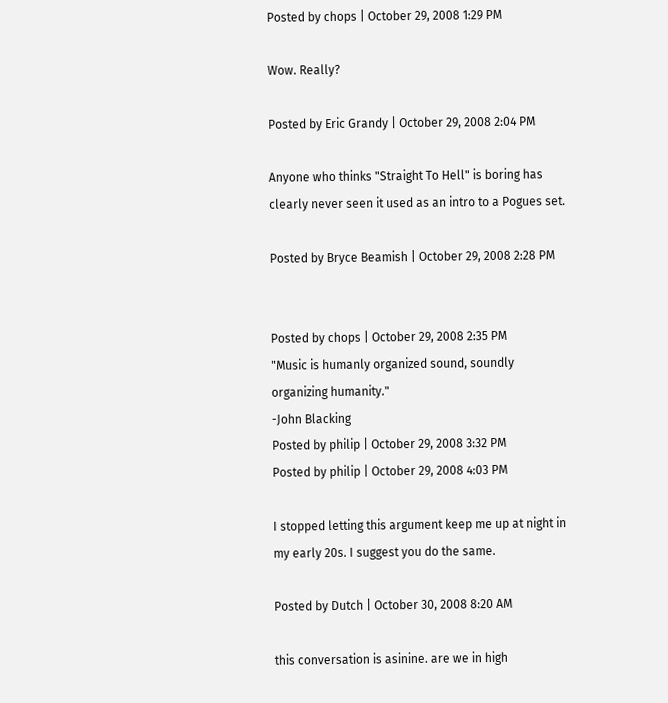Posted by chops | October 29, 2008 1:29 PM

Wow. Really?

Posted by Eric Grandy | October 29, 2008 2:04 PM

Anyone who thinks "Straight To Hell" is boring has clearly never seen it used as an intro to a Pogues set.

Posted by Bryce Beamish | October 29, 2008 2:28 PM


Posted by chops | October 29, 2008 2:35 PM
"Music is humanly organized sound, soundly organizing humanity."
-John Blacking
Posted by philip | October 29, 2008 3:32 PM
Posted by philip | October 29, 2008 4:03 PM

I stopped letting this argument keep me up at night in my early 20s. I suggest you do the same.

Posted by Dutch | October 30, 2008 8:20 AM

this conversation is asinine. are we in high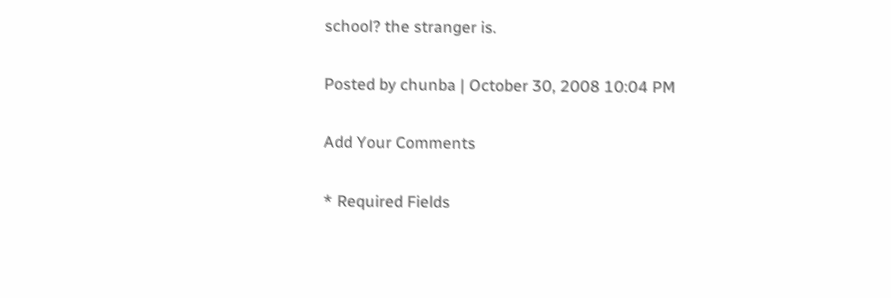school? the stranger is.

Posted by chunba | October 30, 2008 10:04 PM

Add Your Comments

* Required Fields